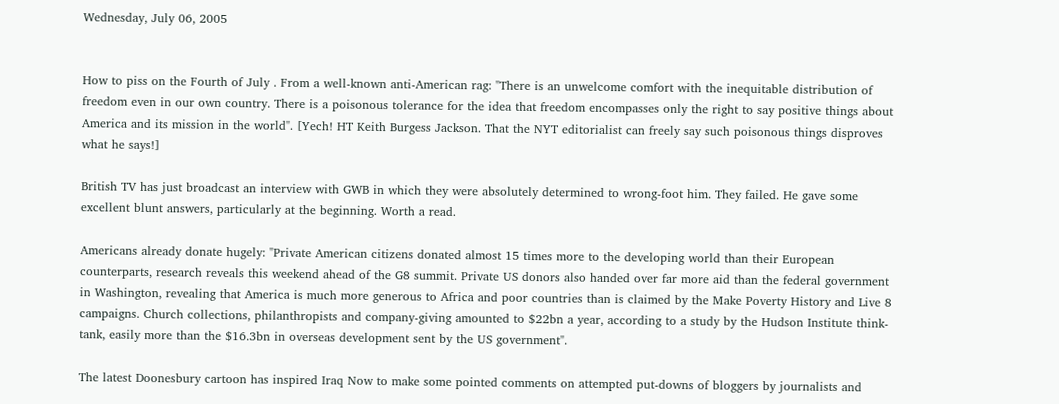Wednesday, July 06, 2005


How to piss on the Fourth of July . From a well-known anti-American rag: "There is an unwelcome comfort with the inequitable distribution of freedom even in our own country. There is a poisonous tolerance for the idea that freedom encompasses only the right to say positive things about America and its mission in the world". [Yech! HT Keith Burgess Jackson. That the NYT editorialist can freely say such poisonous things disproves what he says!]

British TV has just broadcast an interview with GWB in which they were absolutely determined to wrong-foot him. They failed. He gave some excellent blunt answers, particularly at the beginning. Worth a read.

Americans already donate hugely: "Private American citizens donated almost 15 times more to the developing world than their European counterparts, research reveals this weekend ahead of the G8 summit. Private US donors also handed over far more aid than the federal government in Washington, revealing that America is much more generous to Africa and poor countries than is claimed by the Make Poverty History and Live 8 campaigns. Church collections, philanthropists and company-giving amounted to $22bn a year, according to a study by the Hudson Institute think-tank, easily more than the $16.3bn in overseas development sent by the US government".

The latest Doonesbury cartoon has inspired Iraq Now to make some pointed comments on attempted put-downs of bloggers by journalists and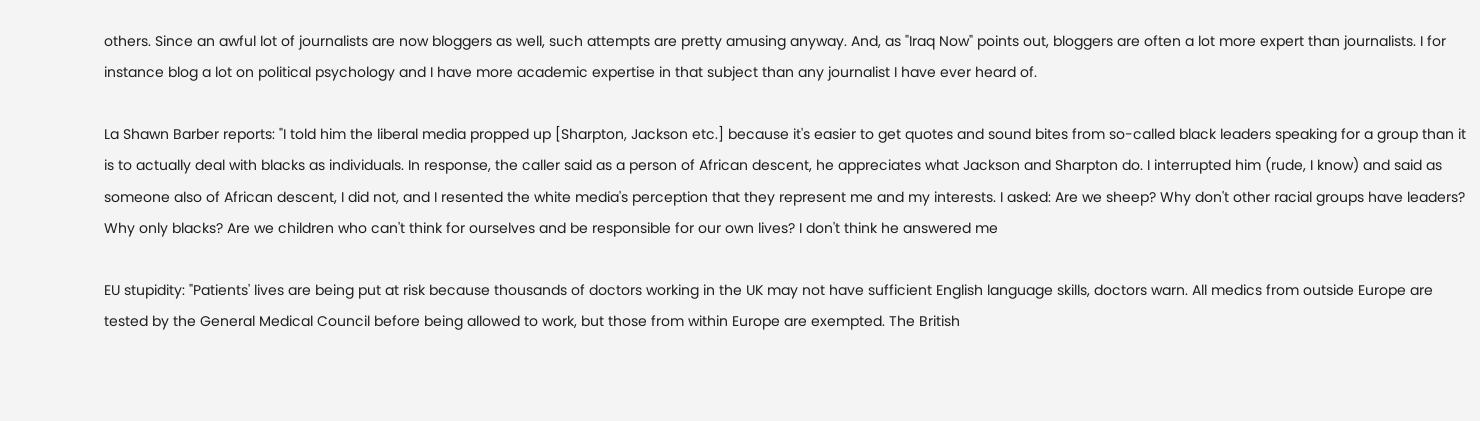others. Since an awful lot of journalists are now bloggers as well, such attempts are pretty amusing anyway. And, as "Iraq Now" points out, bloggers are often a lot more expert than journalists. I for instance blog a lot on political psychology and I have more academic expertise in that subject than any journalist I have ever heard of.

La Shawn Barber reports: "I told him the liberal media propped up [Sharpton, Jackson etc.] because it's easier to get quotes and sound bites from so-called black leaders speaking for a group than it is to actually deal with blacks as individuals. In response, the caller said as a person of African descent, he appreciates what Jackson and Sharpton do. I interrupted him (rude, I know) and said as someone also of African descent, I did not, and I resented the white media's perception that they represent me and my interests. I asked: Are we sheep? Why don't other racial groups have leaders? Why only blacks? Are we children who can't think for ourselves and be responsible for our own lives? I don't think he answered me

EU stupidity: "Patients' lives are being put at risk because thousands of doctors working in the UK may not have sufficient English language skills, doctors warn. All medics from outside Europe are tested by the General Medical Council before being allowed to work, but those from within Europe are exempted. The British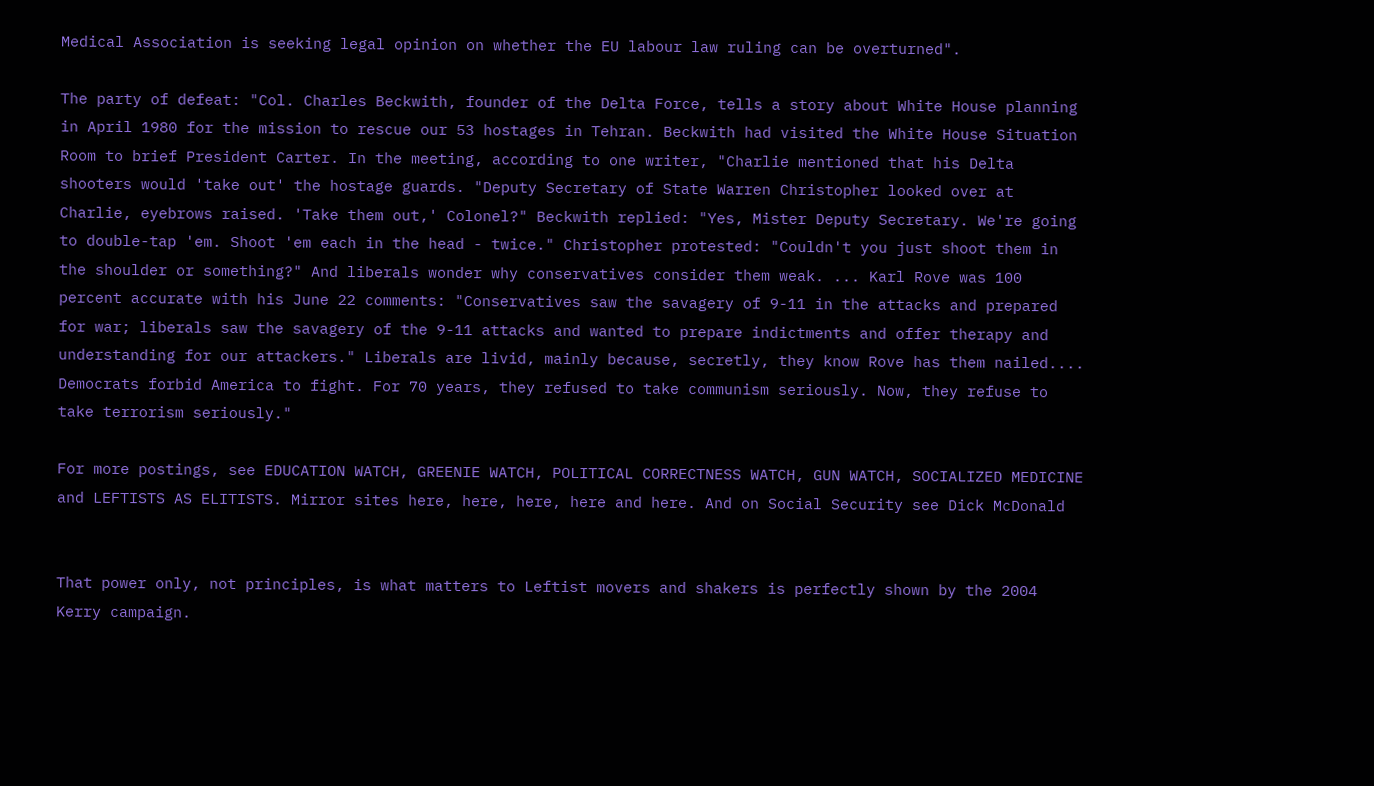Medical Association is seeking legal opinion on whether the EU labour law ruling can be overturned".

The party of defeat: "Col. Charles Beckwith, founder of the Delta Force, tells a story about White House planning in April 1980 for the mission to rescue our 53 hostages in Tehran. Beckwith had visited the White House Situation Room to brief President Carter. In the meeting, according to one writer, "Charlie mentioned that his Delta shooters would 'take out' the hostage guards. "Deputy Secretary of State Warren Christopher looked over at Charlie, eyebrows raised. 'Take them out,' Colonel?" Beckwith replied: "Yes, Mister Deputy Secretary. We're going to double-tap 'em. Shoot 'em each in the head - twice." Christopher protested: "Couldn't you just shoot them in the shoulder or something?" And liberals wonder why conservatives consider them weak. ... Karl Rove was 100 percent accurate with his June 22 comments: "Conservatives saw the savagery of 9-11 in the attacks and prepared for war; liberals saw the savagery of the 9-11 attacks and wanted to prepare indictments and offer therapy and understanding for our attackers." Liberals are livid, mainly because, secretly, they know Rove has them nailed.... Democrats forbid America to fight. For 70 years, they refused to take communism seriously. Now, they refuse to take terrorism seriously."

For more postings, see EDUCATION WATCH, GREENIE WATCH, POLITICAL CORRECTNESS WATCH, GUN WATCH, SOCIALIZED MEDICINE and LEFTISTS AS ELITISTS. Mirror sites here, here, here, here and here. And on Social Security see Dick McDonald


That power only, not principles, is what matters to Leftist movers and shakers is perfectly shown by the 2004 Kerry campaign.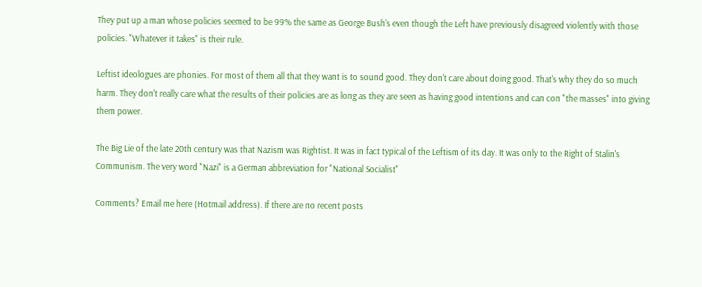They put up a man whose policies seemed to be 99% the same as George Bush's even though the Left have previously disagreed violently with those policies. "Whatever it takes" is their rule.

Leftist ideologues are phonies. For most of them all that they want is to sound good. They don't care about doing good. That's why they do so much harm. They don't really care what the results of their policies are as long as they are seen as having good intentions and can con "the masses" into giving them power.

The Big Lie of the late 20th century was that Nazism was Rightist. It was in fact typical of the Leftism of its day. It was only to the Right of Stalin's Communism. The very word "Nazi" is a German abbreviation for "National Socialist"

Comments? Email me here (Hotmail address). If there are no recent posts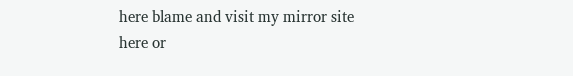here blame and visit my mirror site here or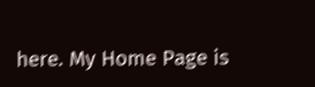here. My Home Page is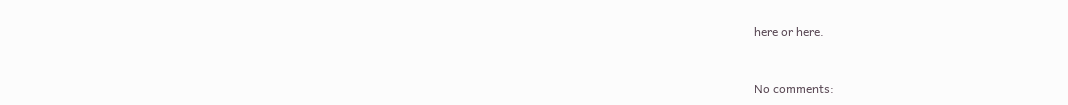here or here.


No comments: